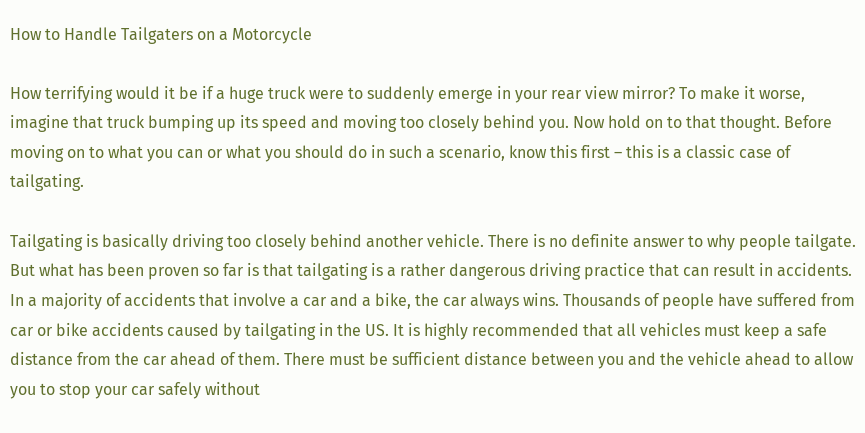How to Handle Tailgaters on a Motorcycle

How terrifying would it be if a huge truck were to suddenly emerge in your rear view mirror? To make it worse, imagine that truck bumping up its speed and moving too closely behind you. Now hold on to that thought. Before moving on to what you can or what you should do in such a scenario, know this first – this is a classic case of tailgating.

Tailgating is basically driving too closely behind another vehicle. There is no definite answer to why people tailgate. But what has been proven so far is that tailgating is a rather dangerous driving practice that can result in accidents. In a majority of accidents that involve a car and a bike, the car always wins. Thousands of people have suffered from car or bike accidents caused by tailgating in the US. It is highly recommended that all vehicles must keep a safe distance from the car ahead of them. There must be sufficient distance between you and the vehicle ahead to allow you to stop your car safely without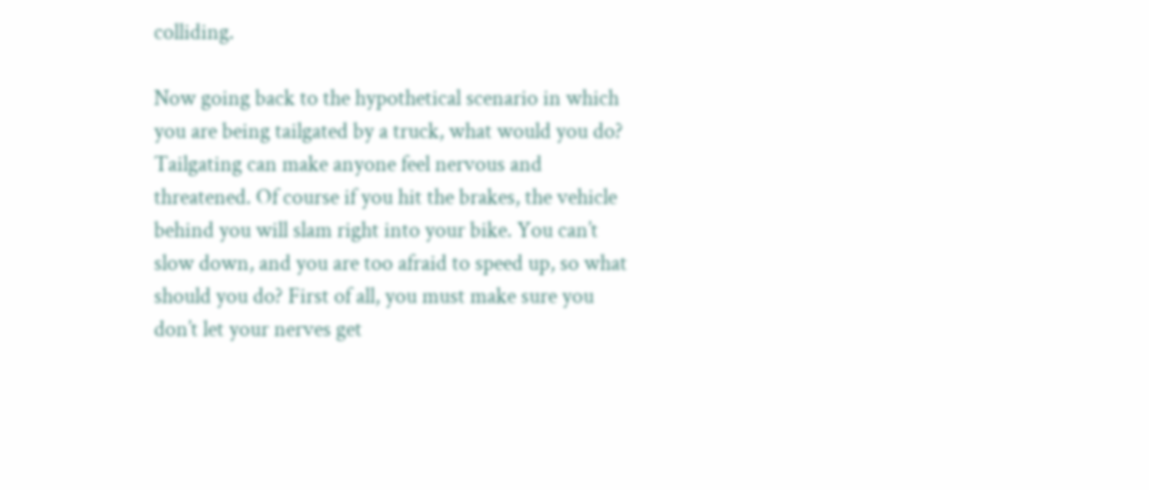colliding.

Now going back to the hypothetical scenario in which you are being tailgated by a truck, what would you do? Tailgating can make anyone feel nervous and threatened. Of course if you hit the brakes, the vehicle behind you will slam right into your bike. You can’t slow down, and you are too afraid to speed up, so what should you do? First of all, you must make sure you don’t let your nerves get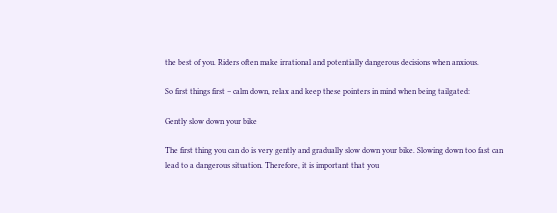the best of you. Riders often make irrational and potentially dangerous decisions when anxious.

So first things first – calm down, relax and keep these pointers in mind when being tailgated:

Gently slow down your bike

The first thing you can do is very gently and gradually slow down your bike. Slowing down too fast can lead to a dangerous situation. Therefore, it is important that you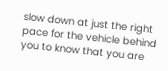slow down at just the right pace for the vehicle behind you to know that you are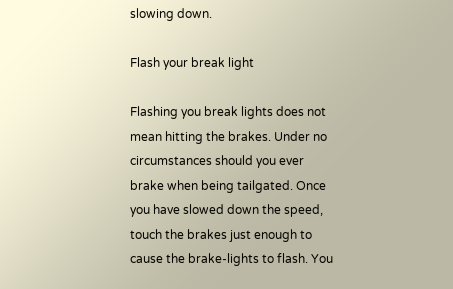slowing down.

Flash your break light

Flashing you break lights does not mean hitting the brakes. Under no circumstances should you ever brake when being tailgated. Once you have slowed down the speed, touch the brakes just enough to cause the brake-lights to flash. You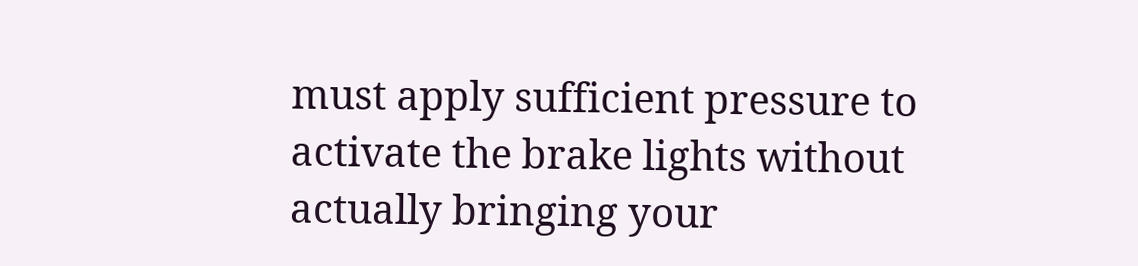must apply sufficient pressure to activate the brake lights without actually bringing your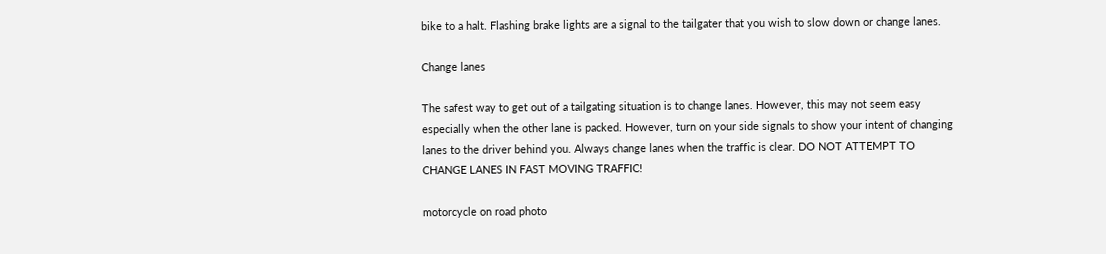bike to a halt. Flashing brake lights are a signal to the tailgater that you wish to slow down or change lanes.

Change lanes

The safest way to get out of a tailgating situation is to change lanes. However, this may not seem easy especially when the other lane is packed. However, turn on your side signals to show your intent of changing lanes to the driver behind you. Always change lanes when the traffic is clear. DO NOT ATTEMPT TO CHANGE LANES IN FAST MOVING TRAFFIC!

motorcycle on road photo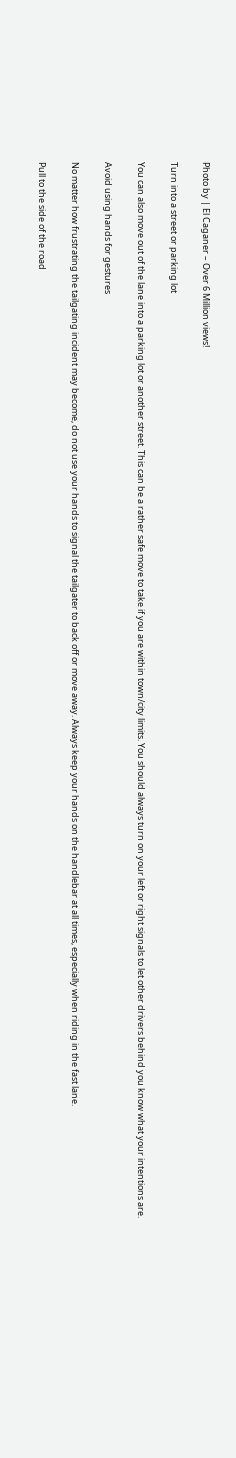Photo by | El Caganer – Over 6 Million views!

Turn into a street or parking lot

You can also move out of the lane into a parking lot or another street. This can be a rather safe move to take if you are within town/city limits. You should always turn on your left or right signals to let other drivers behind you know what your intentions are.

Avoid using hands for gestures

No matter how frustrating the tailgating incident may become, do not use your hands to signal the tailgater to back off or move away. Always keep your hands on the handlebar at all times, especially when riding in the fast lane.

Pull to the side of the road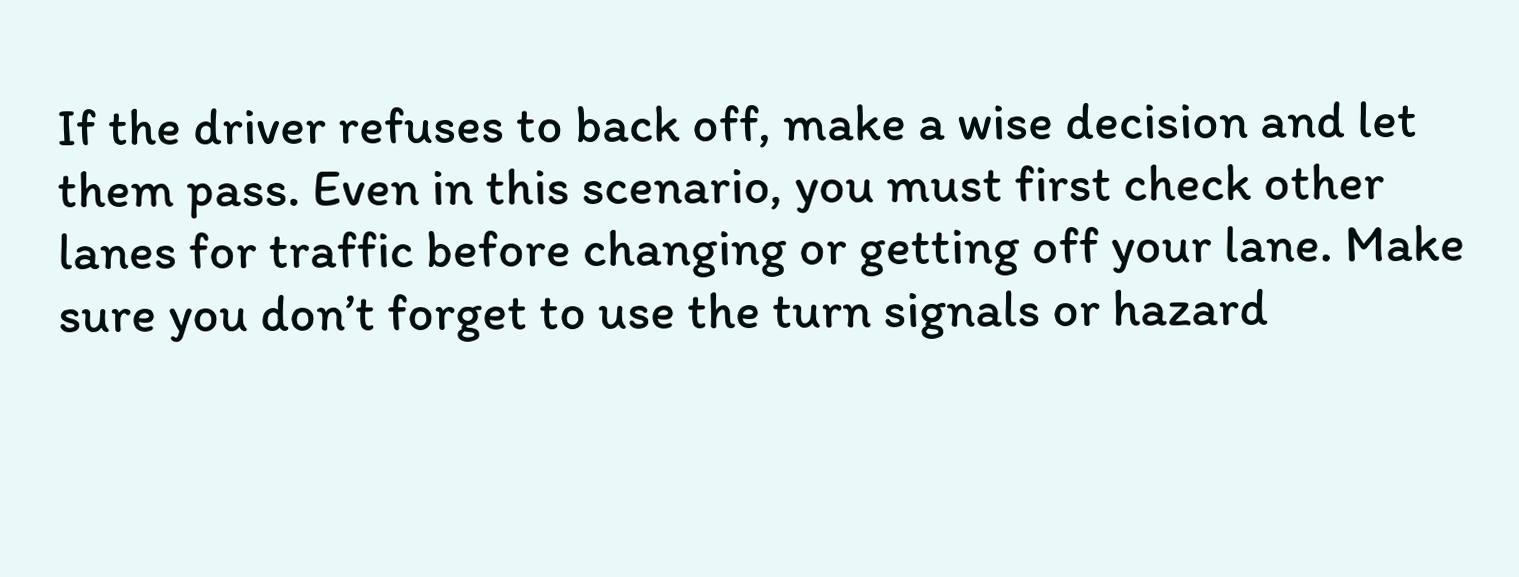If the driver refuses to back off, make a wise decision and let them pass. Even in this scenario, you must first check other lanes for traffic before changing or getting off your lane. Make sure you don’t forget to use the turn signals or hazard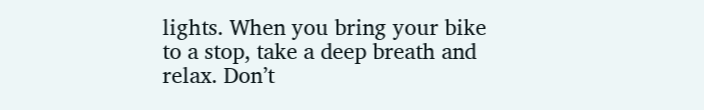lights. When you bring your bike to a stop, take a deep breath and relax. Don’t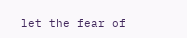let the fear of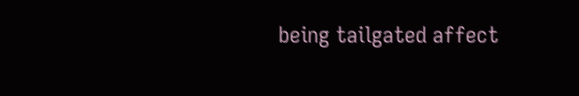being tailgated affect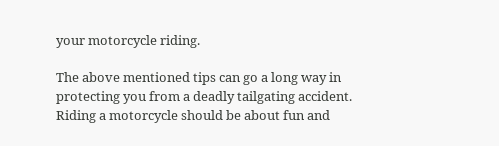your motorcycle riding.

The above mentioned tips can go a long way in protecting you from a deadly tailgating accident. Riding a motorcycle should be about fun and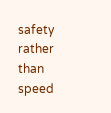safety rather than speed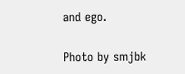and ego.

Photo by smjbk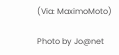(Via: MaximoMoto)

Photo by Jo@net